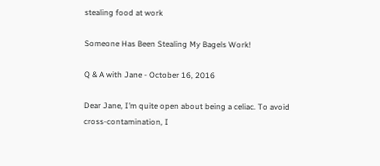stealing food at work

Someone Has Been Stealing My Bagels Work!

Q & A with Jane - October 16, 2016

Dear Jane, I’m quite open about being a celiac. To avoid cross-contamination, I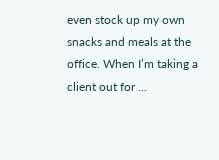even stock up my own snacks and meals at the office. When I’m taking a client out for ...